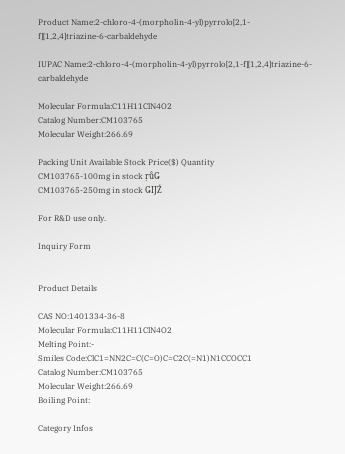Product Name:2-chloro-4-(morpholin-4-yl)pyrrolo[2,1-f][1,2,4]triazine-6-carbaldehyde

IUPAC Name:2-chloro-4-(morpholin-4-yl)pyrrolo[2,1-f][1,2,4]triazine-6-carbaldehyde

Molecular Formula:C11H11ClN4O2
Catalog Number:CM103765
Molecular Weight:266.69

Packing Unit Available Stock Price($) Quantity
CM103765-100mg in stock ŗůǤ
CM103765-250mg in stock ǤIJŹ

For R&D use only.

Inquiry Form


Product Details

CAS NO:1401334-36-8
Molecular Formula:C11H11ClN4O2
Melting Point:-
Smiles Code:ClC1=NN2C=C(C=O)C=C2C(=N1)N1CCOCC1
Catalog Number:CM103765
Molecular Weight:266.69
Boiling Point:

Category Infos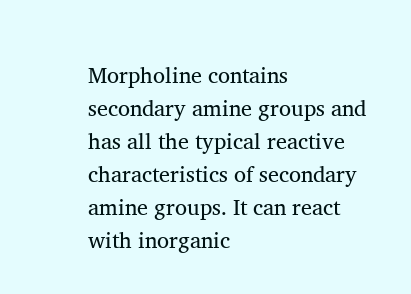Morpholine contains secondary amine groups and has all the typical reactive characteristics of secondary amine groups. It can react with inorganic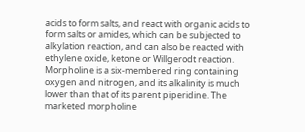acids to form salts, and react with organic acids to form salts or amides, which can be subjected to alkylation reaction, and can also be reacted with ethylene oxide, ketone or Willgerodt reaction. Morpholine is a six-membered ring containing oxygen and nitrogen, and its alkalinity is much lower than that of its parent piperidine. The marketed morpholine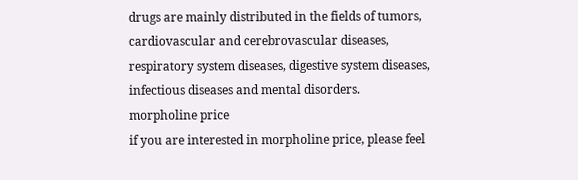drugs are mainly distributed in the fields of tumors, cardiovascular and cerebrovascular diseases, respiratory system diseases, digestive system diseases, infectious diseases and mental disorders.
morpholine price
if you are interested in morpholine price, please feel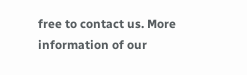free to contact us. More information of our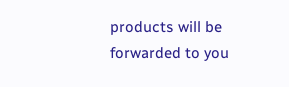products will be forwarded to you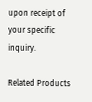upon receipt of your specific inquiry.

Related Products